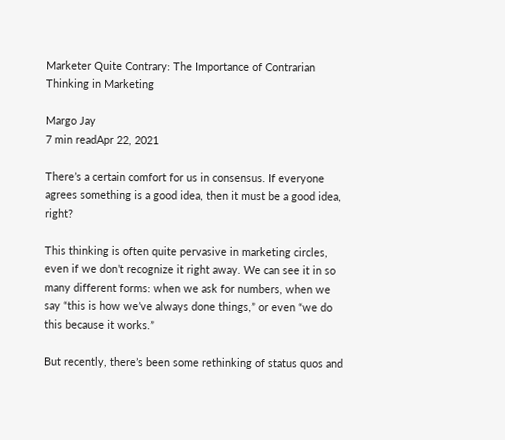Marketer Quite Contrary: The Importance of Contrarian Thinking in Marketing

Margo Jay
7 min readApr 22, 2021

There’s a certain comfort for us in consensus. If everyone agrees something is a good idea, then it must be a good idea, right?

This thinking is often quite pervasive in marketing circles, even if we don’t recognize it right away. We can see it in so many different forms: when we ask for numbers, when we say “this is how we’ve always done things,” or even “we do this because it works.”

But recently, there’s been some rethinking of status quos and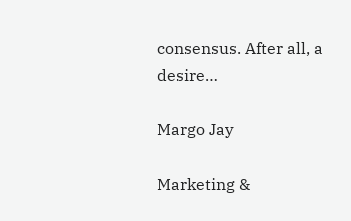consensus. After all, a desire…

Margo Jay

Marketing &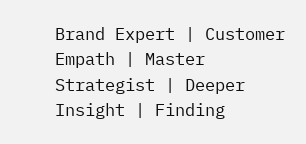Brand Expert | Customer Empath | Master Strategist | Deeper Insight | Finding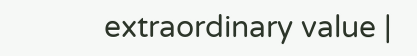extraordinary value |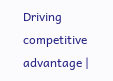Driving competitive advantage |